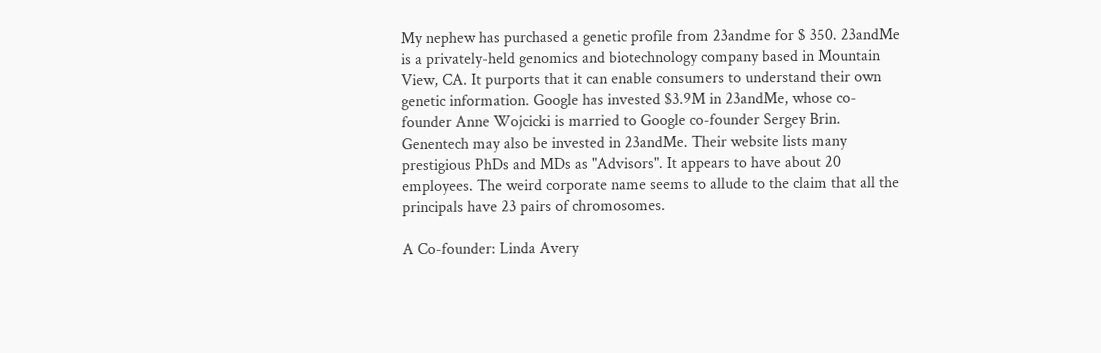My nephew has purchased a genetic profile from 23andme for $ 350. 23andMe is a privately-held genomics and biotechnology company based in Mountain View, CA. It purports that it can enable consumers to understand their own genetic information. Google has invested $3.9M in 23andMe, whose co-founder Anne Wojcicki is married to Google co-founder Sergey Brin. Genentech may also be invested in 23andMe. Their website lists many prestigious PhDs and MDs as "Advisors". It appears to have about 20 employees. The weird corporate name seems to allude to the claim that all the principals have 23 pairs of chromosomes.

A Co-founder: Linda Avery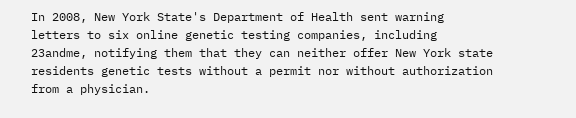In 2008, New York State's Department of Health sent warning letters to six online genetic testing companies, including 23andme, notifying them that they can neither offer New York state residents genetic tests without a permit nor without authorization from a physician.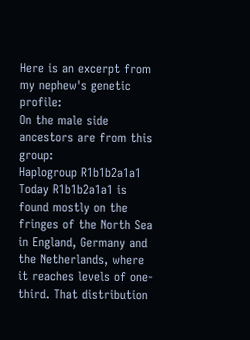Here is an excerpt from my nephew's genetic profile:
On the male side ancestors are from this group:
Haplogroup R1b1b2a1a1
Today R1b1b2a1a1 is found mostly on the fringes of the North Sea in England, Germany and the Netherlands, where it reaches levels of one-third. That distribution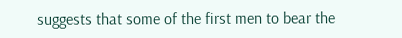suggests that some of the first men to bear the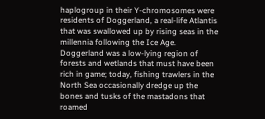haplogroup in their Y-chromosomes were residents of Doggerland, a real-life Atlantis that was swallowed up by rising seas in the millennia following the Ice Age. Doggerland was a low-lying region of forests and wetlands that must have been rich in game; today, fishing trawlers in the North Sea occasionally dredge up the bones and tusks of the mastadons that roamed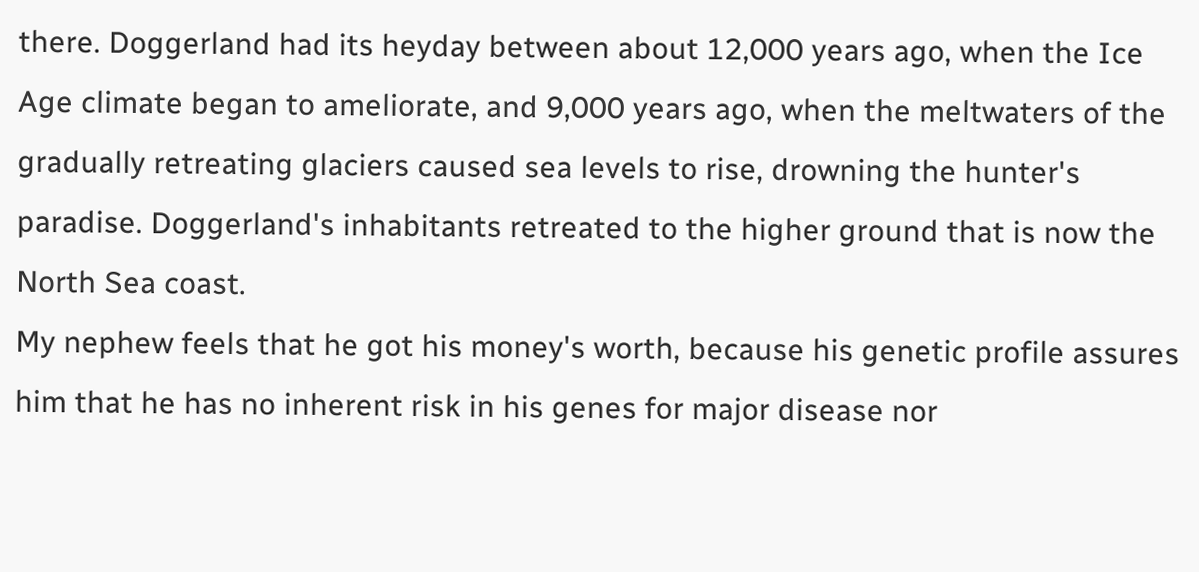there. Doggerland had its heyday between about 12,000 years ago, when the Ice Age climate began to ameliorate, and 9,000 years ago, when the meltwaters of the gradually retreating glaciers caused sea levels to rise, drowning the hunter's paradise. Doggerland's inhabitants retreated to the higher ground that is now the North Sea coast.
My nephew feels that he got his money's worth, because his genetic profile assures him that he has no inherent risk in his genes for major disease nor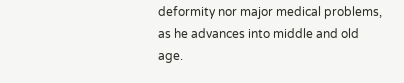deformity nor major medical problems, as he advances into middle and old age.